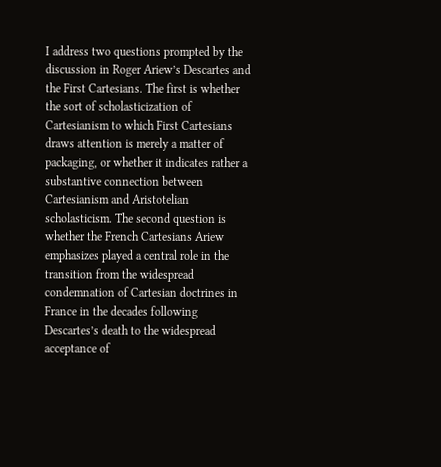I address two questions prompted by the discussion in Roger Ariew’s Descartes and the First Cartesians. The first is whether the sort of scholasticization of Cartesianism to which First Cartesians draws attention is merely a matter of packaging, or whether it indicates rather a substantive connection between Cartesianism and Aristotelian scholasticism. The second question is whether the French Cartesians Ariew emphasizes played a central role in the transition from the widespread condemnation of Cartesian doctrines in France in the decades following Descartes’s death to the widespread acceptance of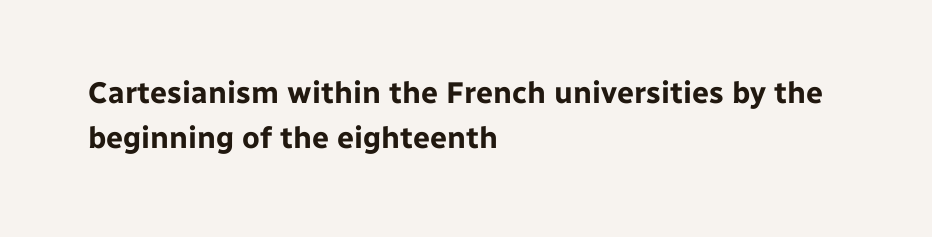Cartesianism within the French universities by the beginning of the eighteenth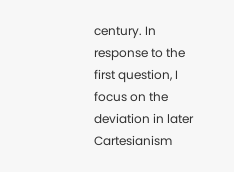century. In response to the first question, I focus on the deviation in later Cartesianism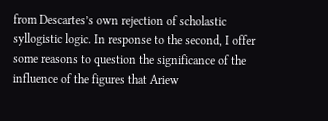from Descartes’s own rejection of scholastic syllogistic logic. In response to the second, I offer some reasons to question the significance of the influence of the figures that Ariew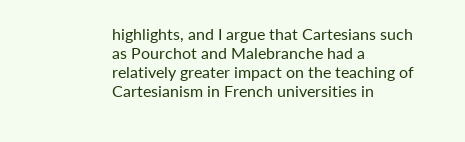highlights, and I argue that Cartesians such as Pourchot and Malebranche had a relatively greater impact on the teaching of Cartesianism in French universities in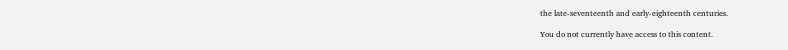the late-seventeenth and early-eighteenth centuries.

You do not currently have access to this content.